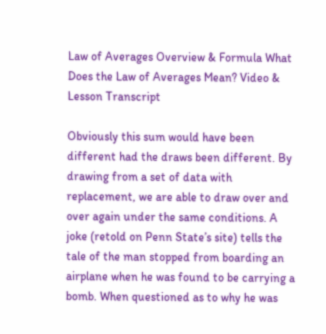Law of Averages Overview & Formula What Does the Law of Averages Mean? Video & Lesson Transcript

Obviously this sum would have been different had the draws been different. By drawing from a set of data with replacement, we are able to draw over and over again under the same conditions. A joke (retold on Penn State’s site) tells the tale of the man stopped from boarding an airplane when he was found to be carrying a bomb. When questioned as to why he was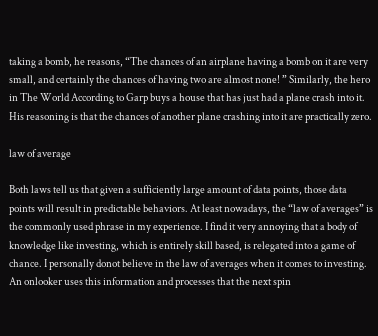taking a bomb, he reasons, “The chances of an airplane having a bomb on it are very small, and certainly the chances of having two are almost none! ” Similarly, the hero in The World According to Garp buys a house that has just had a plane crash into it. His reasoning is that the chances of another plane crashing into it are practically zero.

law of average

Both laws tell us that given a sufficiently large amount of data points, those data points will result in predictable behaviors. At least nowadays, the “law of averages” is the commonly used phrase in my experience. I find it very annoying that a body of knowledge like investing, which is entirely skill based, is relegated into a game of chance. I personally donot believe in the law of averages when it comes to investing. An onlooker uses this information and processes that the next spin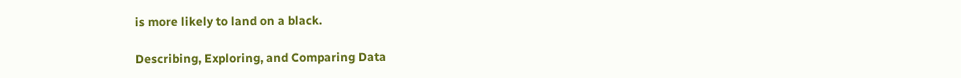is more likely to land on a black.

Describing, Exploring, and Comparing Data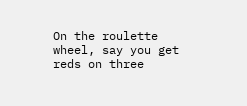On the roulette wheel, say you get reds on three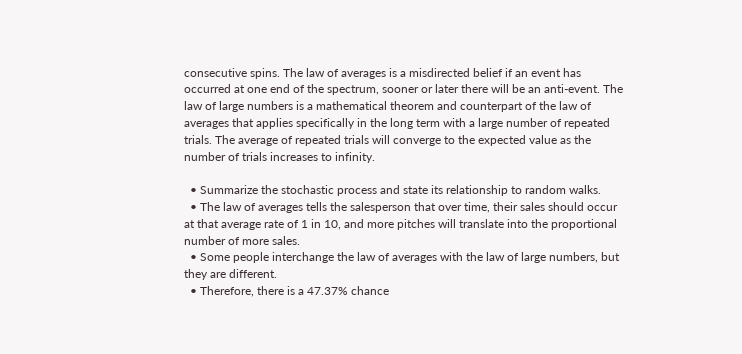consecutive spins. The law of averages is a misdirected belief if an event has occurred at one end of the spectrum, sooner or later there will be an anti-event. The law of large numbers is a mathematical theorem and counterpart of the law of averages that applies specifically in the long term with a large number of repeated trials. The average of repeated trials will converge to the expected value as the number of trials increases to infinity.

  • Summarize the stochastic process and state its relationship to random walks.
  • The law of averages tells the salesperson that over time, their sales should occur at that average rate of 1 in 10, and more pitches will translate into the proportional number of more sales.
  • Some people interchange the law of averages with the law of large numbers, but they are different.
  • Therefore, there is a 47.37% chance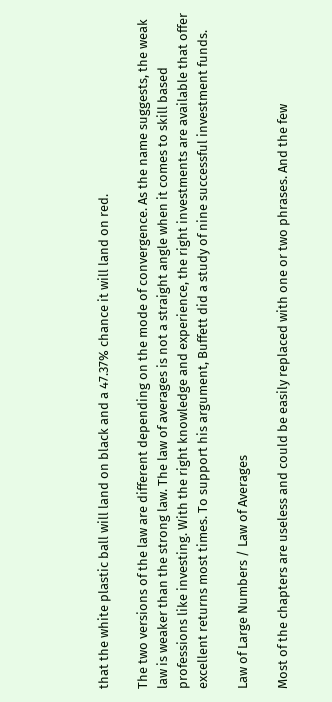that the white plastic ball will land on black and a 47.37% chance it will land on red.

The two versions of the law are different depending on the mode of convergence. As the name suggests, the weak law is weaker than the strong law. The law of averages is not a straight angle when it comes to skill based professions like investing. With the right knowledge and experience, the right investments are available that offer excellent returns most times. To support his argument, Buffett did a study of nine successful investment funds.

Law of Large Numbers / Law of Averages

Most of the chapters are useless and could be easily replaced with one or two phrases. And the few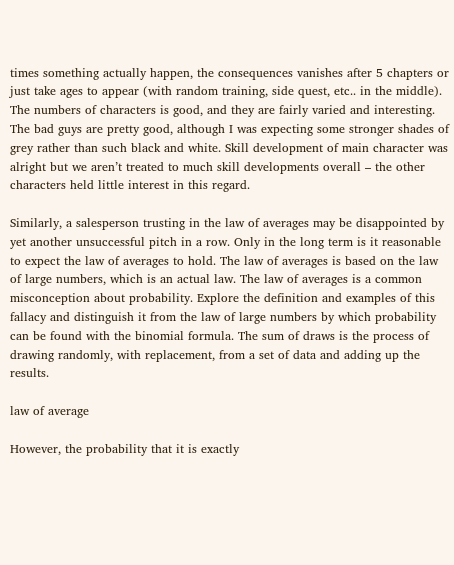times something actually happen, the consequences vanishes after 5 chapters or just take ages to appear (with random training, side quest, etc.. in the middle). The numbers of characters is good, and they are fairly varied and interesting. The bad guys are pretty good, although I was expecting some stronger shades of grey rather than such black and white. Skill development of main character was alright but we aren’t treated to much skill developments overall – the other characters held little interest in this regard.

Similarly, a salesperson trusting in the law of averages may be disappointed by yet another unsuccessful pitch in a row. Only in the long term is it reasonable to expect the law of averages to hold. The law of averages is based on the law of large numbers, which is an actual law. The law of averages is a common misconception about probability. Explore the definition and examples of this fallacy and distinguish it from the law of large numbers by which probability can be found with the binomial formula. The sum of draws is the process of drawing randomly, with replacement, from a set of data and adding up the results.

law of average

However, the probability that it is exactly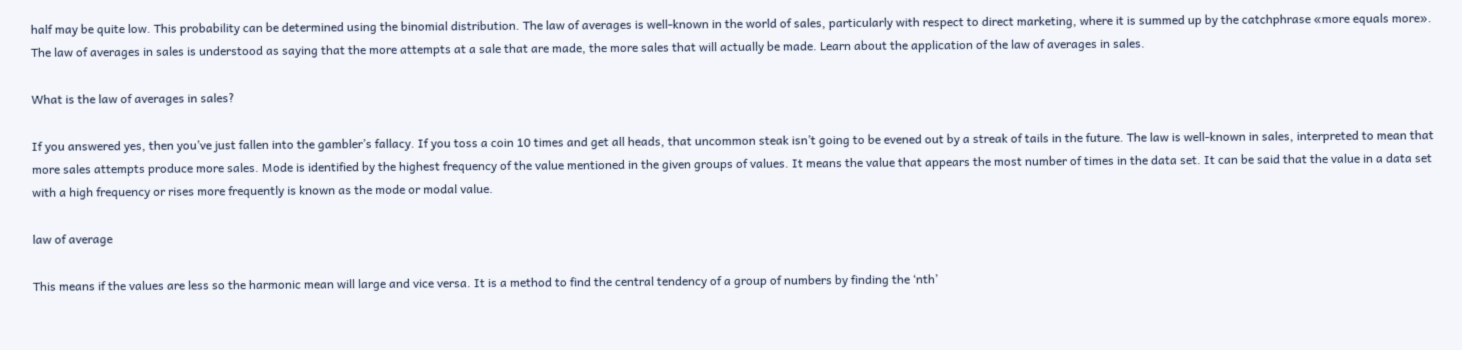half may be quite low. This probability can be determined using the binomial distribution. The law of averages is well-known in the world of sales, particularly with respect to direct marketing, where it is summed up by the catchphrase «more equals more». The law of averages in sales is understood as saying that the more attempts at a sale that are made, the more sales that will actually be made. Learn about the application of the law of averages in sales.

What is the law of averages in sales?

If you answered yes, then you’ve just fallen into the gambler’s fallacy. If you toss a coin 10 times and get all heads, that uncommon steak isn’t going to be evened out by a streak of tails in the future. The law is well-known in sales, interpreted to mean that more sales attempts produce more sales. Mode is identified by the highest frequency of the value mentioned in the given groups of values. It means the value that appears the most number of times in the data set. It can be said that the value in a data set with a high frequency or rises more frequently is known as the mode or modal value.

law of average

This means if the values are less so the harmonic mean will large and vice versa. It is a method to find the central tendency of a group of numbers by finding the ‘nth’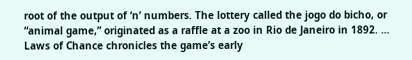root of the output of ‘n’ numbers. The lottery called the jogo do bicho, or “animal game,” originated as a raffle at a zoo in Rio de Janeiro in 1892. … Laws of Chance chronicles the game’s early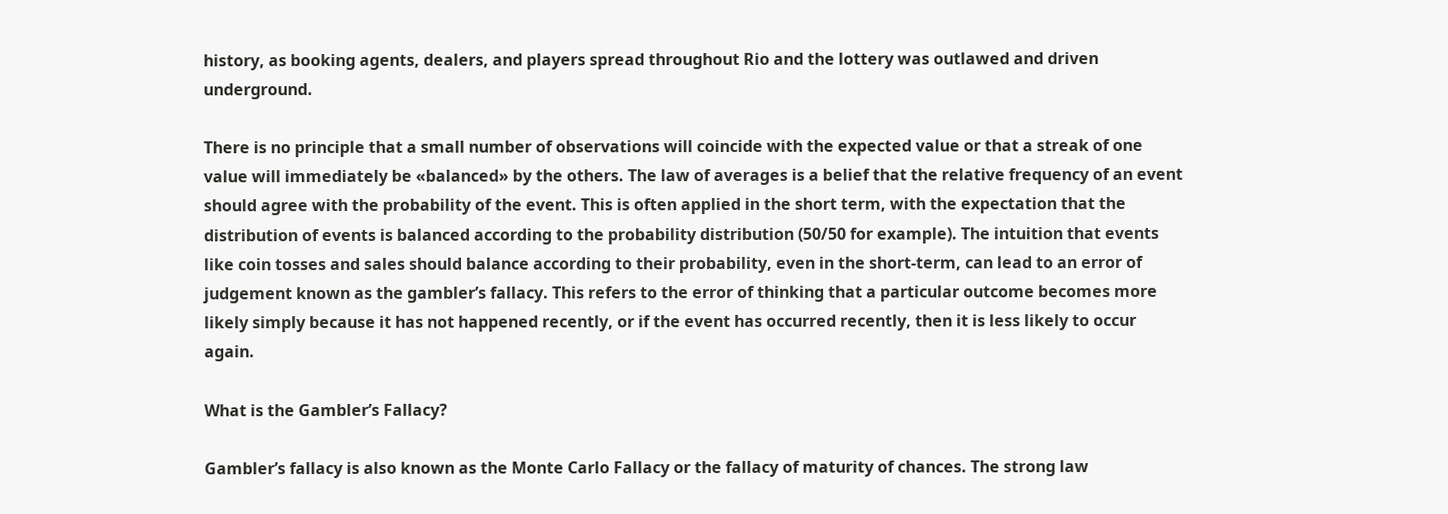history, as booking agents, dealers, and players spread throughout Rio and the lottery was outlawed and driven underground.

There is no principle that a small number of observations will coincide with the expected value or that a streak of one value will immediately be «balanced» by the others. The law of averages is a belief that the relative frequency of an event should agree with the probability of the event. This is often applied in the short term, with the expectation that the distribution of events is balanced according to the probability distribution (50/50 for example). The intuition that events like coin tosses and sales should balance according to their probability, even in the short-term, can lead to an error of judgement known as the gambler’s fallacy. This refers to the error of thinking that a particular outcome becomes more likely simply because it has not happened recently, or if the event has occurred recently, then it is less likely to occur again.

What is the Gambler’s Fallacy?

Gambler’s fallacy is also known as the Monte Carlo Fallacy or the fallacy of maturity of chances. The strong law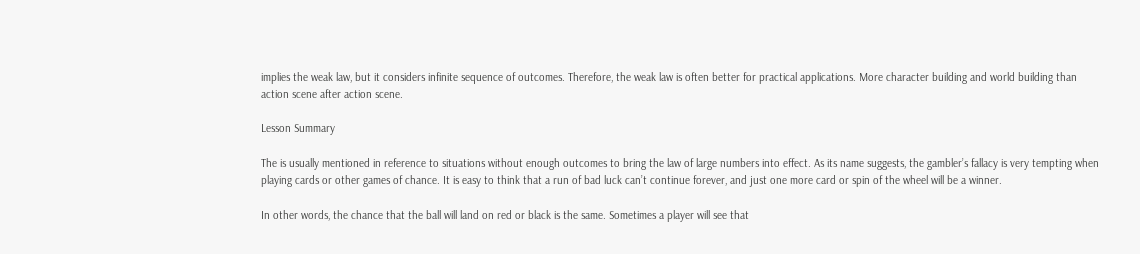implies the weak law, but it considers infinite sequence of outcomes. Therefore, the weak law is often better for practical applications. More character building and world building than action scene after action scene.

Lesson Summary

The is usually mentioned in reference to situations without enough outcomes to bring the law of large numbers into effect. As its name suggests, the gambler’s fallacy is very tempting when playing cards or other games of chance. It is easy to think that a run of bad luck can’t continue forever, and just one more card or spin of the wheel will be a winner.

In other words, the chance that the ball will land on red or black is the same. Sometimes a player will see that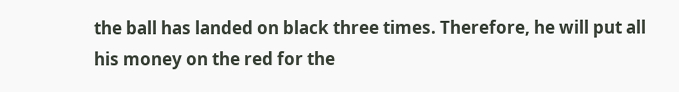the ball has landed on black three times. Therefore, he will put all his money on the red for the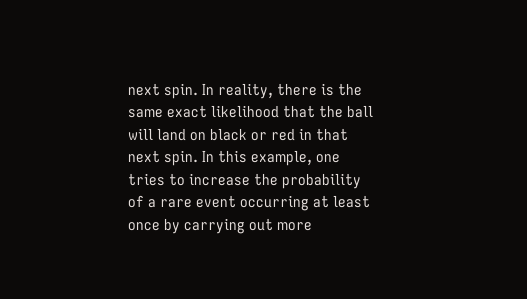next spin. In reality, there is the same exact likelihood that the ball will land on black or red in that next spin. In this example, one tries to increase the probability of a rare event occurring at least once by carrying out more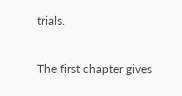trials.

The first chapter gives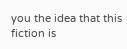you the idea that this fiction is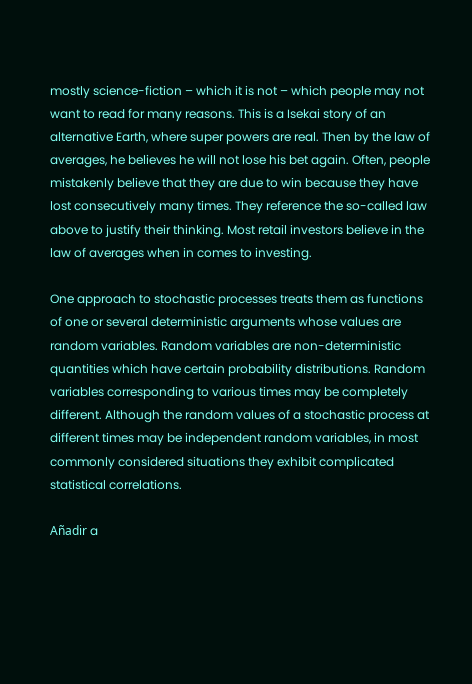mostly science-fiction – which it is not – which people may not want to read for many reasons. This is a Isekai story of an alternative Earth, where super powers are real. Then by the law of averages, he believes he will not lose his bet again. Often, people mistakenly believe that they are due to win because they have lost consecutively many times. They reference the so-called law above to justify their thinking. Most retail investors believe in the law of averages when in comes to investing.

One approach to stochastic processes treats them as functions of one or several deterministic arguments whose values are random variables. Random variables are non-deterministic quantities which have certain probability distributions. Random variables corresponding to various times may be completely different. Although the random values of a stochastic process at different times may be independent random variables, in most commonly considered situations they exhibit complicated statistical correlations.

Añadir a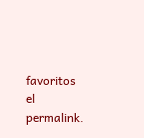favoritos el permalink.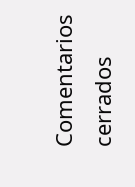Comentarios cerrados